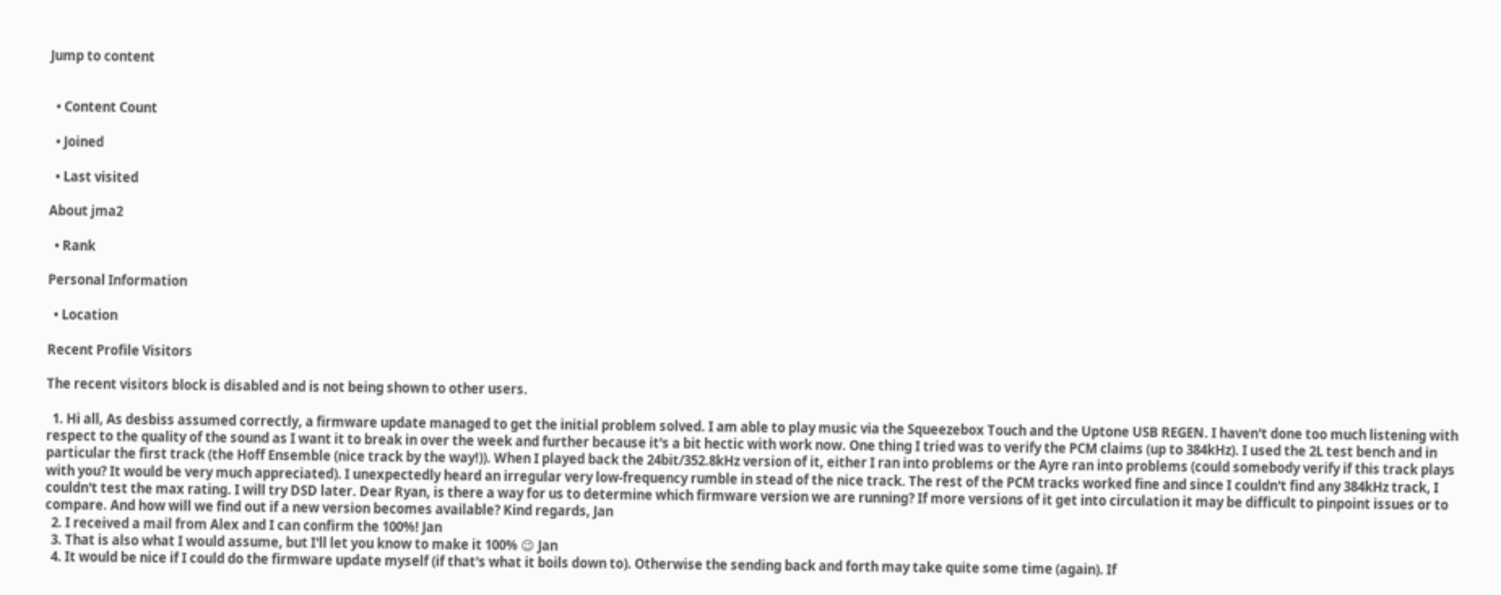Jump to content


  • Content Count

  • Joined

  • Last visited

About jma2

  • Rank

Personal Information

  • Location

Recent Profile Visitors

The recent visitors block is disabled and is not being shown to other users.

  1. Hi all, As desbiss assumed correctly, a firmware update managed to get the initial problem solved. I am able to play music via the Squeezebox Touch and the Uptone USB REGEN. I haven't done too much listening with respect to the quality of the sound as I want it to break in over the week and further because it's a bit hectic with work now. One thing I tried was to verify the PCM claims (up to 384kHz). I used the 2L test bench and in particular the first track (the Hoff Ensemble (nice track by the way!)). When I played back the 24bit/352.8kHz version of it, either I ran into problems or the Ayre ran into problems (could somebody verify if this track plays with you? It would be very much appreciated). I unexpectedly heard an irregular very low-frequency rumble in stead of the nice track. The rest of the PCM tracks worked fine and since I couldn't find any 384kHz track, I couldn't test the max rating. I will try DSD later. Dear Ryan, is there a way for us to determine which firmware version we are running? If more versions of it get into circulation it may be difficult to pinpoint issues or to compare. And how will we find out if a new version becomes available? Kind regards, Jan
  2. I received a mail from Alex and I can confirm the 100%! Jan
  3. That is also what I would assume, but I'll let you know to make it 100% 😉 Jan
  4. It would be nice if I could do the firmware update myself (if that's what it boils down to). Otherwise the sending back and forth may take quite some time (again). If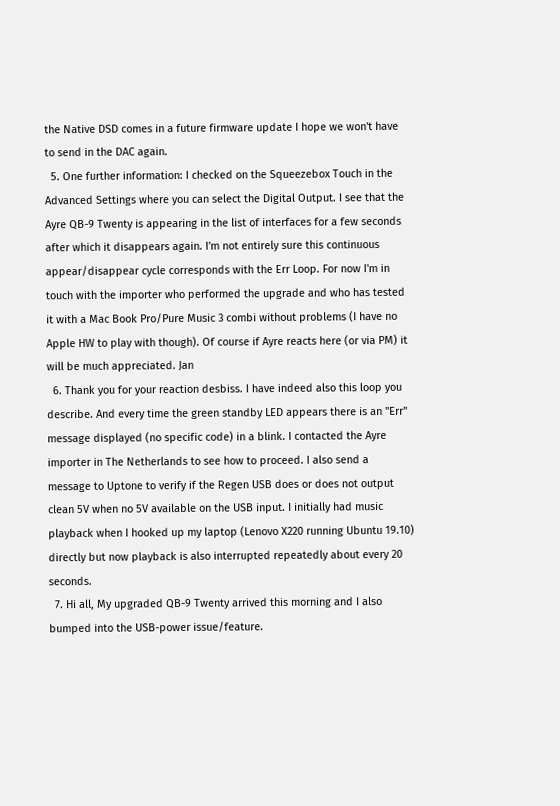the Native DSD comes in a future firmware update I hope we won't have to send in the DAC again.
  5. One further information: I checked on the Squeezebox Touch in the Advanced Settings where you can select the Digital Output. I see that the Ayre QB-9 Twenty is appearing in the list of interfaces for a few seconds after which it disappears again. I'm not entirely sure this continuous appear/disappear cycle corresponds with the Err Loop. For now I'm in touch with the importer who performed the upgrade and who has tested it with a Mac Book Pro/Pure Music 3 combi without problems (I have no Apple HW to play with though). Of course if Ayre reacts here (or via PM) it will be much appreciated. Jan
  6. Thank you for your reaction desbiss. I have indeed also this loop you describe. And every time the green standby LED appears there is an "Err" message displayed (no specific code) in a blink. I contacted the Ayre importer in The Netherlands to see how to proceed. I also send a message to Uptone to verify if the Regen USB does or does not output clean 5V when no 5V available on the USB input. I initially had music playback when I hooked up my laptop (Lenovo X220 running Ubuntu 19.10) directly but now playback is also interrupted repeatedly about every 20 seconds.
  7. Hi all, My upgraded QB-9 Twenty arrived this morning and I also bumped into the USB-power issue/feature.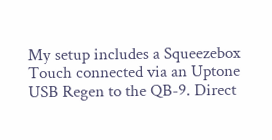My setup includes a Squeezebox Touch connected via an Uptone USB Regen to the QB-9. Direct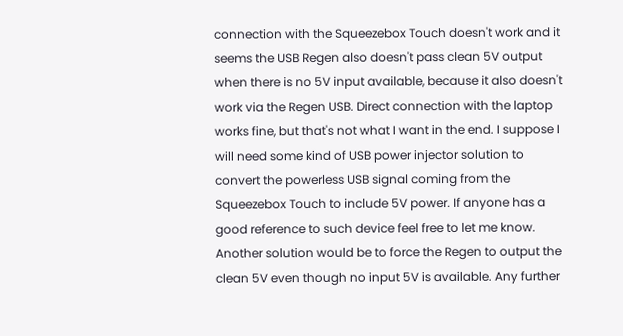connection with the Squeezebox Touch doesn't work and it seems the USB Regen also doesn't pass clean 5V output when there is no 5V input available, because it also doesn't work via the Regen USB. Direct connection with the laptop works fine, but that's not what I want in the end. I suppose I will need some kind of USB power injector solution to convert the powerless USB signal coming from the Squeezebox Touch to include 5V power. If anyone has a good reference to such device feel free to let me know. Another solution would be to force the Regen to output the clean 5V even though no input 5V is available. Any further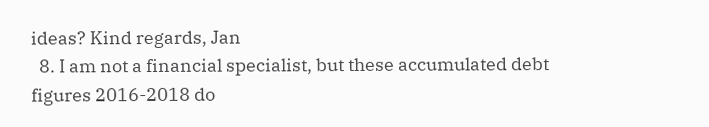ideas? Kind regards, Jan
  8. I am not a financial specialist, but these accumulated debt figures 2016-2018 do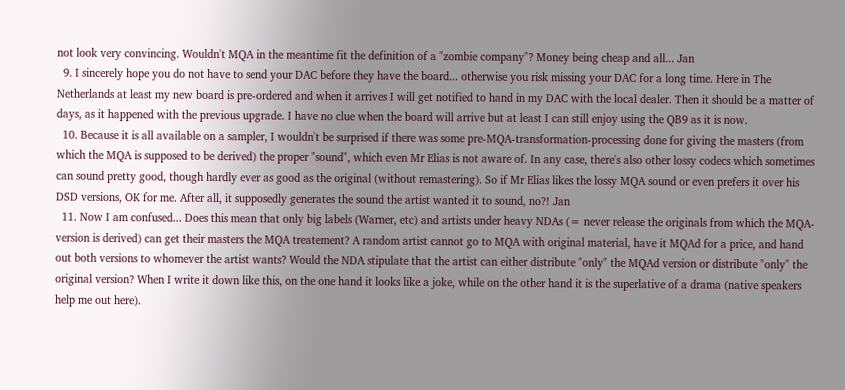not look very convincing. Wouldn't MQA in the meantime fit the definition of a "zombie company"? Money being cheap and all... Jan
  9. I sincerely hope you do not have to send your DAC before they have the board... otherwise you risk missing your DAC for a long time. Here in The Netherlands at least my new board is pre-ordered and when it arrives I will get notified to hand in my DAC with the local dealer. Then it should be a matter of days, as it happened with the previous upgrade. I have no clue when the board will arrive but at least I can still enjoy using the QB9 as it is now.
  10. Because it is all available on a sampler, I wouldn't be surprised if there was some pre-MQA-transformation-processing done for giving the masters (from which the MQA is supposed to be derived) the proper "sound", which even Mr Elias is not aware of. In any case, there's also other lossy codecs which sometimes can sound pretty good, though hardly ever as good as the original (without remastering). So if Mr Elias likes the lossy MQA sound or even prefers it over his DSD versions, OK for me. After all, it supposedly generates the sound the artist wanted it to sound, no?! Jan
  11. Now I am confused... Does this mean that only big labels (Warner, etc) and artists under heavy NDAs (= never release the originals from which the MQA-version is derived) can get their masters the MQA treatement? A random artist cannot go to MQA with original material, have it MQAd for a price, and hand out both versions to whomever the artist wants? Would the NDA stipulate that the artist can either distribute "only" the MQAd version or distribute "only" the original version? When I write it down like this, on the one hand it looks like a joke, while on the other hand it is the superlative of a drama (native speakers help me out here).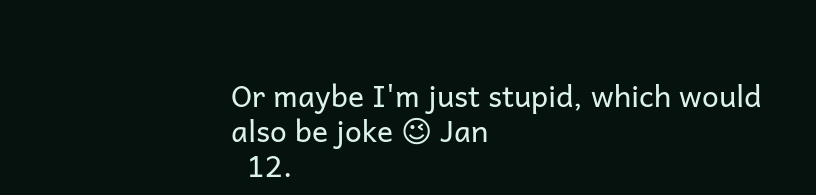Or maybe I'm just stupid, which would also be joke 😉 Jan
  12.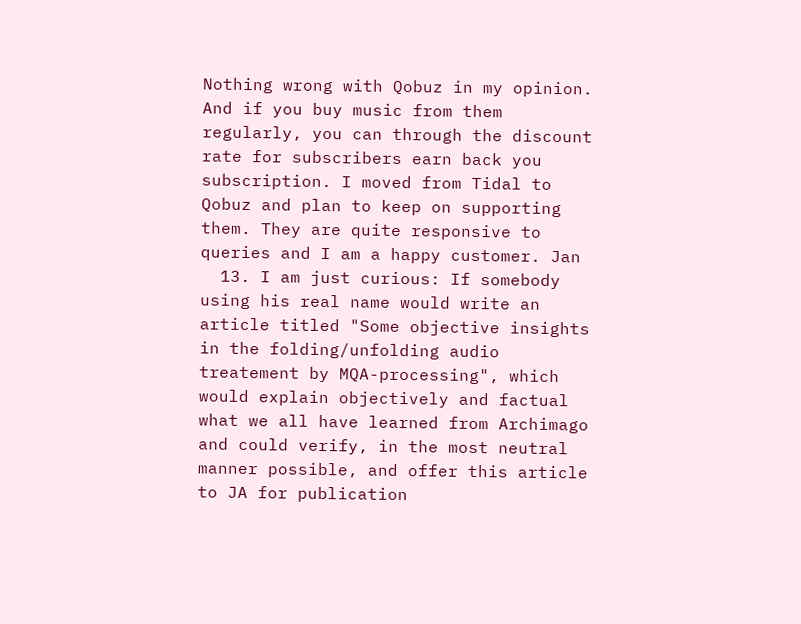Nothing wrong with Qobuz in my opinion. And if you buy music from them regularly, you can through the discount rate for subscribers earn back you subscription. I moved from Tidal to Qobuz and plan to keep on supporting them. They are quite responsive to queries and I am a happy customer. Jan
  13. I am just curious: If somebody using his real name would write an article titled "Some objective insights in the folding/unfolding audio treatement by MQA-processing", which would explain objectively and factual what we all have learned from Archimago and could verify, in the most neutral manner possible, and offer this article to JA for publication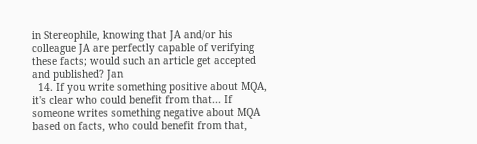in Stereophile, knowing that JA and/or his colleague JA are perfectly capable of verifying these facts; would such an article get accepted and published? Jan
  14. If you write something positive about MQA, it's clear who could benefit from that... If someone writes something negative about MQA based on facts, who could benefit from that,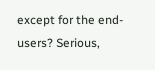except for the end-users? Serious,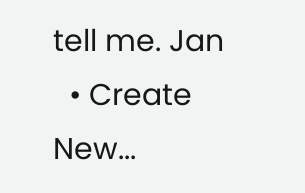tell me. Jan
  • Create New...